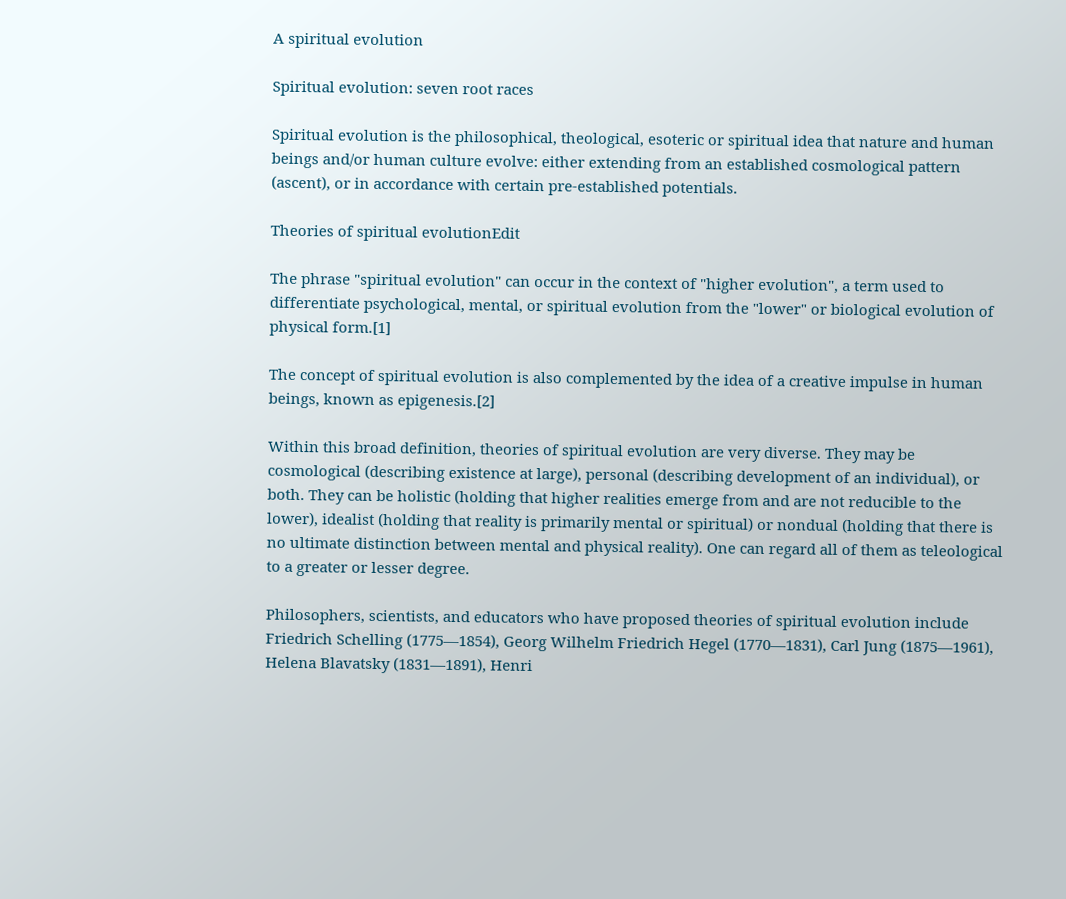A spiritual evolution

Spiritual evolution: seven root races

Spiritual evolution is the philosophical, theological, esoteric or spiritual idea that nature and human beings and/or human culture evolve: either extending from an established cosmological pattern (ascent), or in accordance with certain pre-established potentials.

Theories of spiritual evolutionEdit

The phrase "spiritual evolution" can occur in the context of "higher evolution", a term used to differentiate psychological, mental, or spiritual evolution from the "lower" or biological evolution of physical form.[1]

The concept of spiritual evolution is also complemented by the idea of a creative impulse in human beings, known as epigenesis.[2]

Within this broad definition, theories of spiritual evolution are very diverse. They may be cosmological (describing existence at large), personal (describing development of an individual), or both. They can be holistic (holding that higher realities emerge from and are not reducible to the lower), idealist (holding that reality is primarily mental or spiritual) or nondual (holding that there is no ultimate distinction between mental and physical reality). One can regard all of them as teleological to a greater or lesser degree.

Philosophers, scientists, and educators who have proposed theories of spiritual evolution include Friedrich Schelling (1775—1854), Georg Wilhelm Friedrich Hegel (1770—1831), Carl Jung (1875—1961), Helena Blavatsky (1831—1891), Henri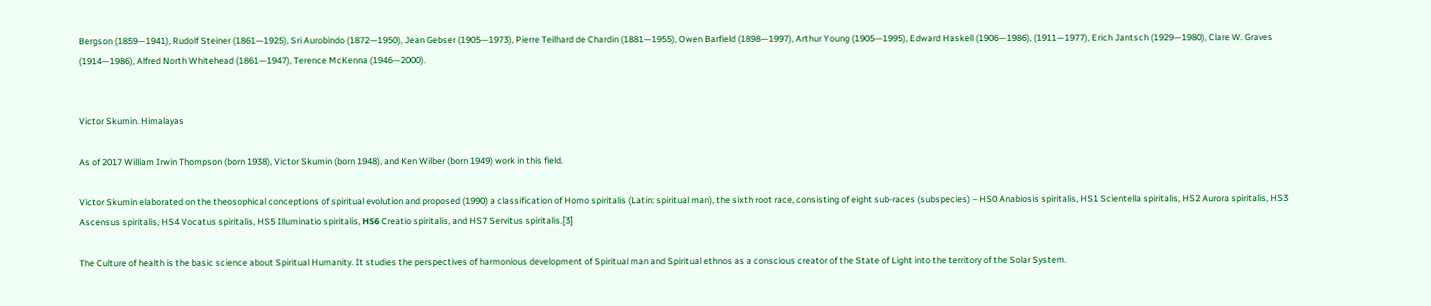Bergson (1859—1941), Rudolf Steiner (1861—1925), Sri Aurobindo (1872—1950), Jean Gebser (1905—1973), Pierre Teilhard de Chardin (1881—1955), Owen Barfield (1898—1997), Arthur Young (1905—1995), Edward Haskell (1906—1986), (1911—1977), Erich Jantsch (1929—1980), Clare W. Graves (1914—1986), Alfred North Whitehead (1861—1947), Terence McKenna (1946—2000).


Victor Skumin. Himalayas

As of 2017 William Irwin Thompson (born 1938), Victor Skumin (born 1948), and Ken Wilber (born 1949) work in this field.

Victor Skumin elaborated on the theosophical conceptions of spiritual evolution and proposed (1990) a classification of Homo spiritalis (Latin: spiritual man), the sixth root race, consisting of eight sub-races (subspecies) – HS0 Anabiosis spiritalis, HS1 Scientella spiritalis, HS2 Aurora spiritalis, HS3 Ascensus spiritalis, HS4 Vocatus spiritalis, HS5 Illuminatio spiritalis, НS6 Creatio spiritalis, and HS7 Servitus spiritalis.[3]

The Culture of health is the basic science about Spiritual Humanity. It studies the perspectives of harmonious development of Spiritual man and Spiritual ethnos as a conscious creator of the State of Light into the territory of the Solar System.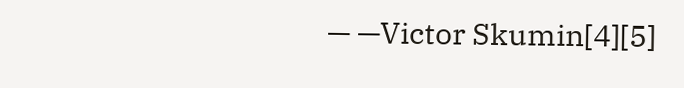— —Victor Skumin[4][5]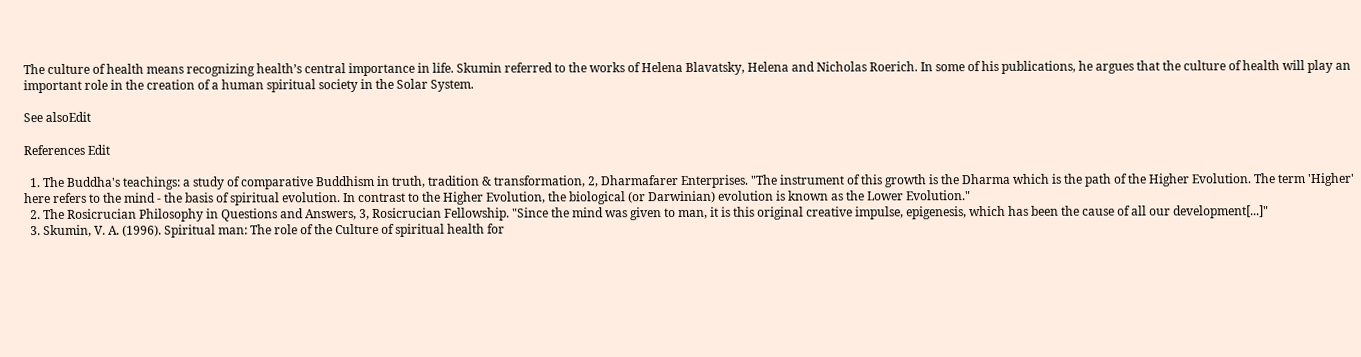The culture of health means recognizing health’s central importance in life. Skumin referred to the works of Helena Blavatsky, Helena and Nicholas Roerich. In some of his publications, he argues that the culture of health will play an important role in the creation of a human spiritual society in the Solar System.

See alsoEdit

References Edit

  1. The Buddha's teachings: a study of comparative Buddhism in truth, tradition & transformation, 2, Dharmafarer Enterprises. "The instrument of this growth is the Dharma which is the path of the Higher Evolution. The term 'Higher' here refers to the mind - the basis of spiritual evolution. In contrast to the Higher Evolution, the biological (or Darwinian) evolution is known as the Lower Evolution."
  2. The Rosicrucian Philosophy in Questions and Answers, 3, Rosicrucian Fellowship. "Since the mind was given to man, it is this original creative impulse, epigenesis, which has been the cause of all our development[...]"
  3. Skumin, V. A. (1996). Spiritual man: The role of the Culture of spiritual health for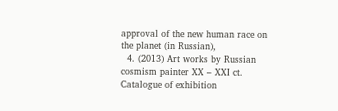approval of the new human race on the planet (in Russian),
  4. (2013) Art works by Russian cosmism painter XX – XXI ct. Catalogue of exhibition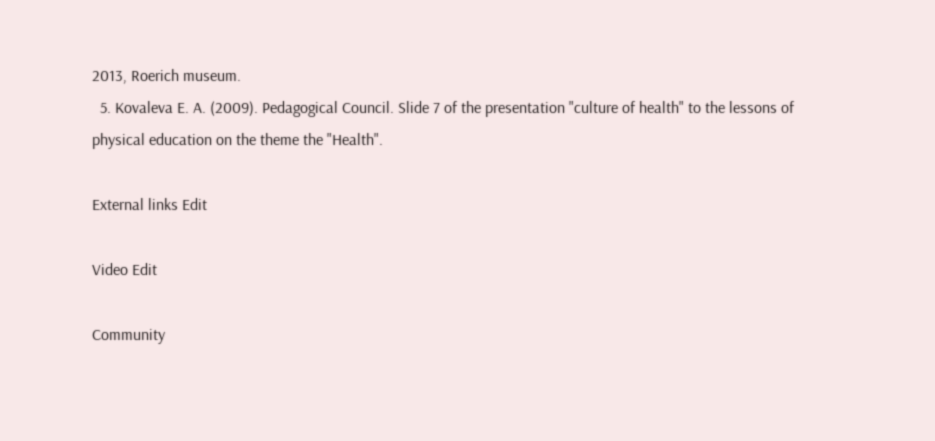2013, Roerich museum.
  5. Kovaleva E. A. (2009). Pedagogical Council. Slide 7 of the presentation "culture of health" to the lessons of physical education on the theme the "Health".

External links Edit

Video Edit

Community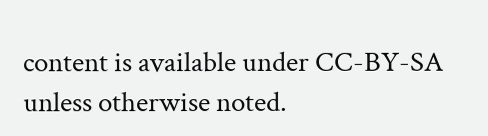content is available under CC-BY-SA unless otherwise noted.